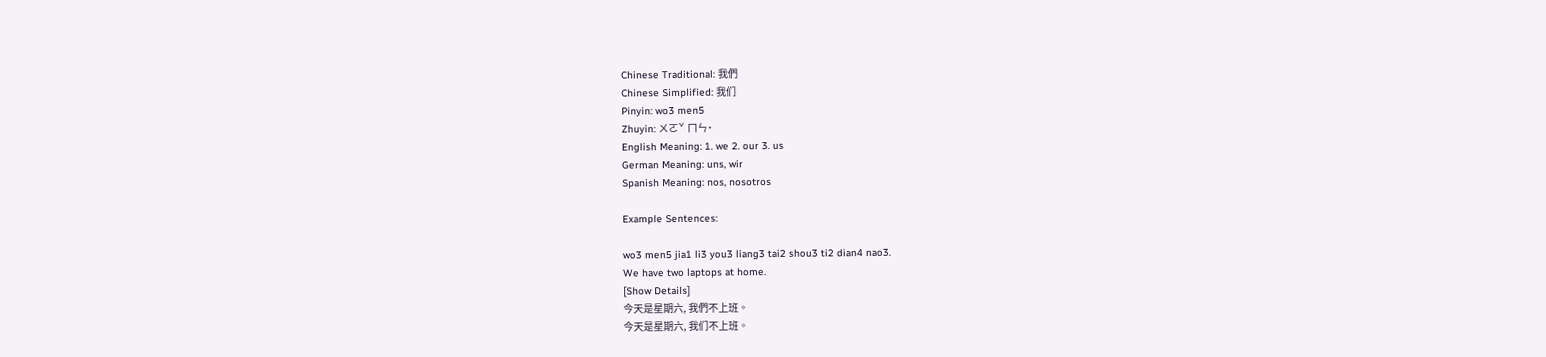Chinese Traditional: 我們
Chinese Simplified: 我们
Pinyin: wo3 men5
Zhuyin: ㄨㄛˇ ㄇㄣ˙
English Meaning: 1. we 2. our 3. us
German Meaning: uns, wir
Spanish Meaning: nos, nosotros

Example Sentences:

wo3 men5 jia1 li3 you3 liang3 tai2 shou3 ti2 dian4 nao3.
We have two laptops at home.
[Show Details]
今天是星期六, 我們不上班。
今天是星期六, 我们不上班。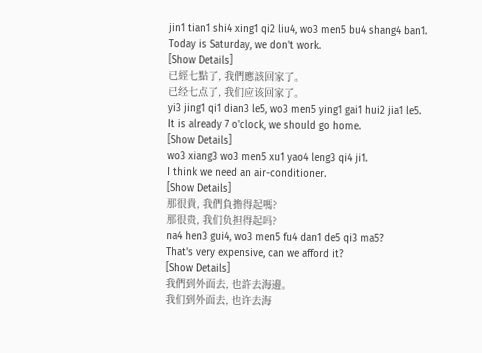jin1 tian1 shi4 xing1 qi2 liu4, wo3 men5 bu4 shang4 ban1.
Today is Saturday, we don't work.
[Show Details]
已經七點了, 我們應該回家了。
已经七点了, 我们应该回家了。
yi3 jing1 qi1 dian3 le5, wo3 men5 ying1 gai1 hui2 jia1 le5.
It is already 7 o'clock, we should go home.
[Show Details]
wo3 xiang3 wo3 men5 xu1 yao4 leng3 qi4 ji1.
I think we need an air-conditioner.
[Show Details]
那很貴, 我們負擔得起嗎?
那很贵, 我们负担得起吗?
na4 hen3 gui4, wo3 men5 fu4 dan1 de5 qi3 ma5?
That's very expensive, can we afford it?
[Show Details]
我們到外面去, 也許去海邊。
我们到外面去, 也许去海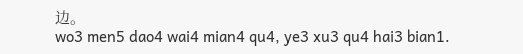边。
wo3 men5 dao4 wai4 mian4 qu4, ye3 xu3 qu4 hai3 bian1.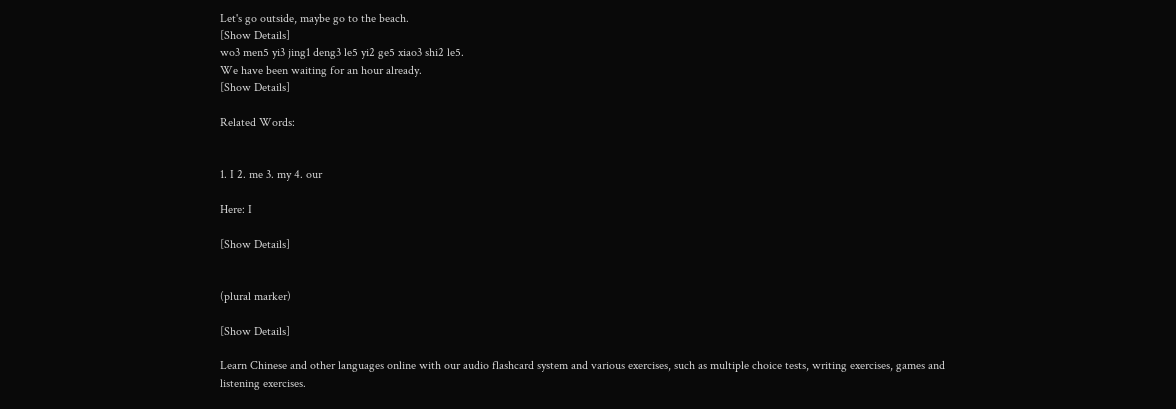Let's go outside, maybe go to the beach.
[Show Details]
wo3 men5 yi3 jing1 deng3 le5 yi2 ge5 xiao3 shi2 le5.
We have been waiting for an hour already.
[Show Details]

Related Words:


1. I 2. me 3. my 4. our

Here: I

[Show Details]


(plural marker)

[Show Details]

Learn Chinese and other languages online with our audio flashcard system and various exercises, such as multiple choice tests, writing exercises, games and listening exercises.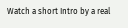Watch a short Intro by a real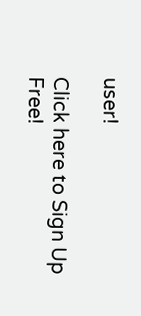user!

Click here to Sign Up Free!